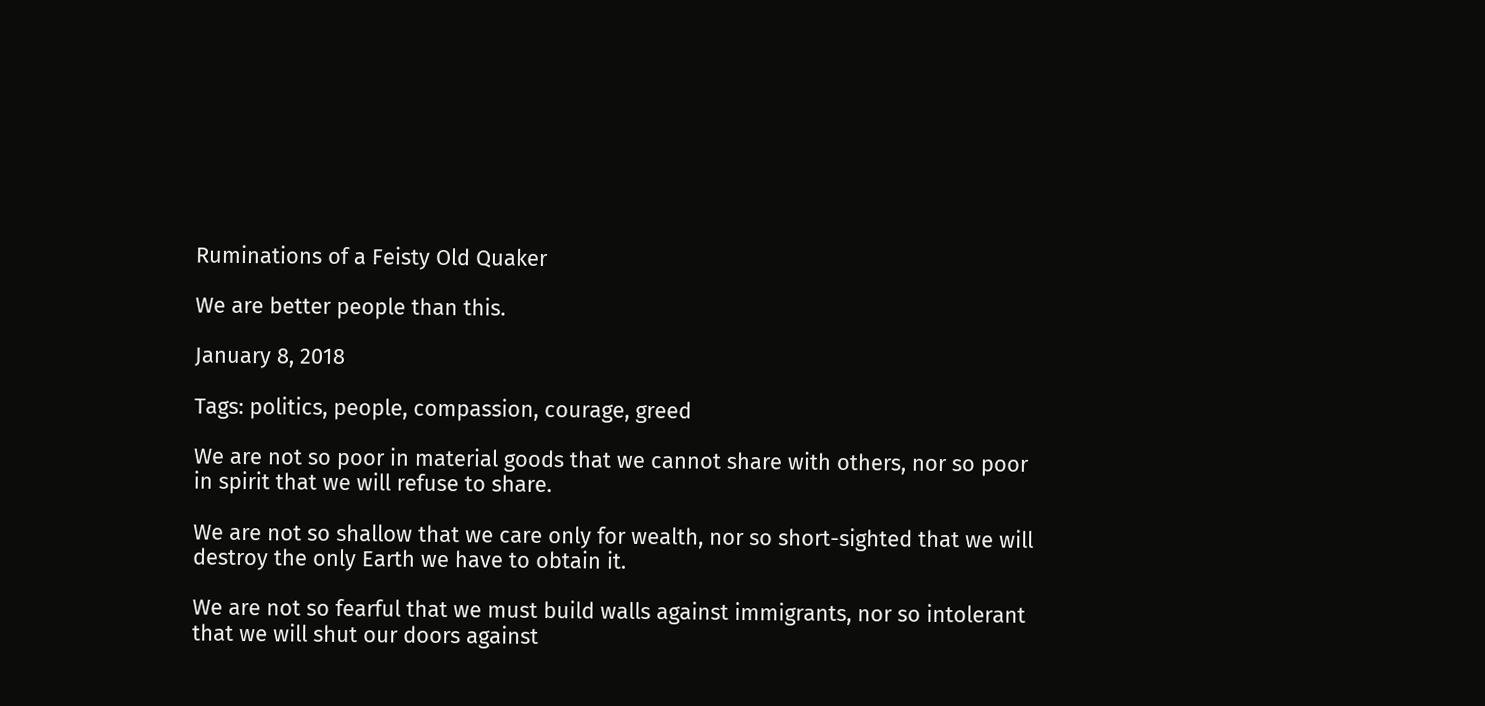Ruminations of a Feisty Old Quaker

We are better people than this.

January 8, 2018

Tags: politics, people, compassion, courage, greed

We are not so poor in material goods that we cannot share with others, nor so poor in spirit that we will refuse to share.

We are not so shallow that we care only for wealth, nor so short-sighted that we will destroy the only Earth we have to obtain it.

We are not so fearful that we must build walls against immigrants, nor so intolerant that we will shut our doors against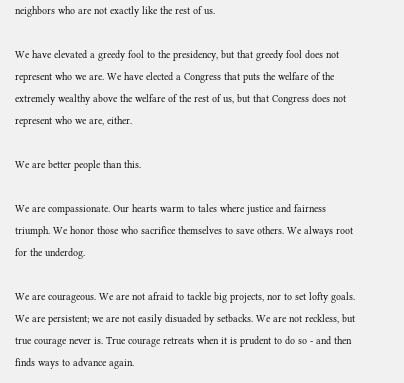neighbors who are not exactly like the rest of us.

We have elevated a greedy fool to the presidency, but that greedy fool does not represent who we are. We have elected a Congress that puts the welfare of the extremely wealthy above the welfare of the rest of us, but that Congress does not represent who we are, either.

We are better people than this.

We are compassionate. Our hearts warm to tales where justice and fairness triumph. We honor those who sacrifice themselves to save others. We always root for the underdog.

We are courageous. We are not afraid to tackle big projects, nor to set lofty goals. We are persistent; we are not easily disuaded by setbacks. We are not reckless, but true courage never is. True courage retreats when it is prudent to do so - and then finds ways to advance again.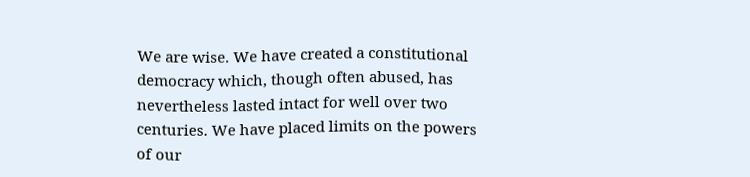We are wise. We have created a constitutional democracy which, though often abused, has nevertheless lasted intact for well over two centuries. We have placed limits on the powers of our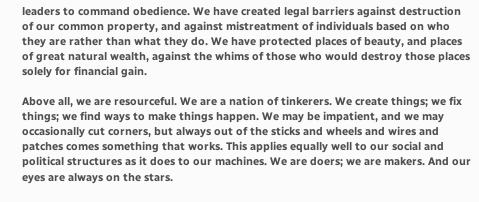leaders to command obedience. We have created legal barriers against destruction of our common property, and against mistreatment of individuals based on who they are rather than what they do. We have protected places of beauty, and places of great natural wealth, against the whims of those who would destroy those places solely for financial gain.

Above all, we are resourceful. We are a nation of tinkerers. We create things; we fix things; we find ways to make things happen. We may be impatient, and we may occasionally cut corners, but always out of the sticks and wheels and wires and patches comes something that works. This applies equally well to our social and political structures as it does to our machines. We are doers; we are makers. And our eyes are always on the stars.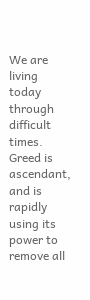We are living today through difficult times. Greed is ascendant, and is rapidly using its power to remove all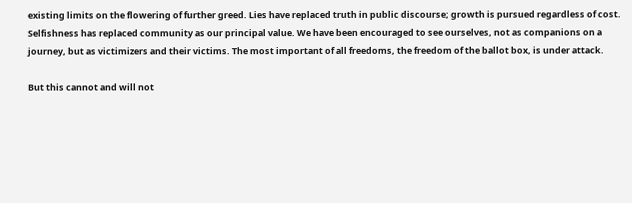existing limits on the flowering of further greed. Lies have replaced truth in public discourse; growth is pursued regardless of cost. Selfishness has replaced community as our principal value. We have been encouraged to see ourselves, not as companions on a journey, but as victimizers and their victims. The most important of all freedoms, the freedom of the ballot box, is under attack.

But this cannot and will not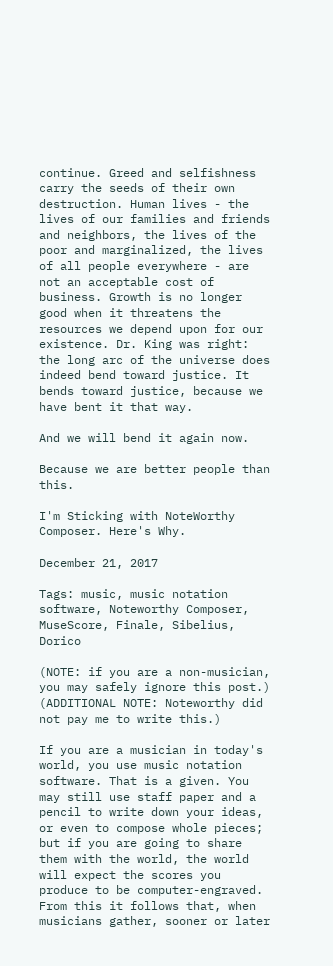continue. Greed and selfishness carry the seeds of their own destruction. Human lives - the lives of our families and friends and neighbors, the lives of the poor and marginalized, the lives of all people everywhere - are not an acceptable cost of business. Growth is no longer good when it threatens the resources we depend upon for our existence. Dr. King was right: the long arc of the universe does indeed bend toward justice. It bends toward justice, because we have bent it that way.

And we will bend it again now.

Because we are better people than this.

I'm Sticking with NoteWorthy Composer. Here's Why.

December 21, 2017

Tags: music, music notation software, Noteworthy Composer, MuseScore, Finale, Sibelius, Dorico

(NOTE: if you are a non-musician, you may safely ignore this post.)
(ADDITIONAL NOTE: Noteworthy did not pay me to write this.)

If you are a musician in today's world, you use music notation software. That is a given. You may still use staff paper and a pencil to write down your ideas, or even to compose whole pieces; but if you are going to share them with the world, the world will expect the scores you produce to be computer-engraved. From this it follows that, when musicians gather, sooner or later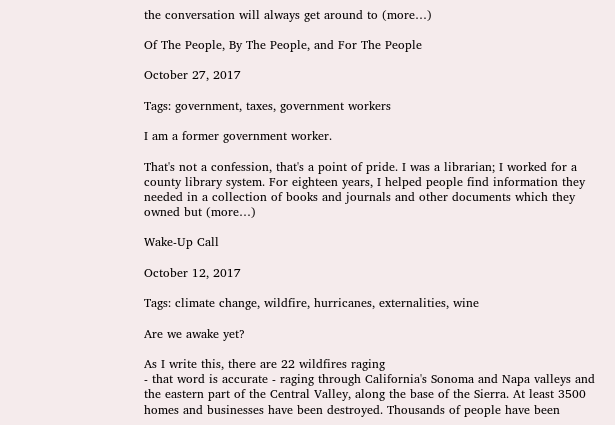the conversation will always get around to (more…)

Of The People, By The People, and For The People

October 27, 2017

Tags: government, taxes, government workers

I am a former government worker.

That's not a confession, that's a point of pride. I was a librarian; I worked for a county library system. For eighteen years, I helped people find information they needed in a collection of books and journals and other documents which they owned but (more…)

Wake-Up Call

October 12, 2017

Tags: climate change, wildfire, hurricanes, externalities, wine

Are we awake yet?

As I write this, there are 22 wildfires raging
- that word is accurate - raging through California's Sonoma and Napa valleys and the eastern part of the Central Valley, along the base of the Sierra. At least 3500 homes and businesses have been destroyed. Thousands of people have been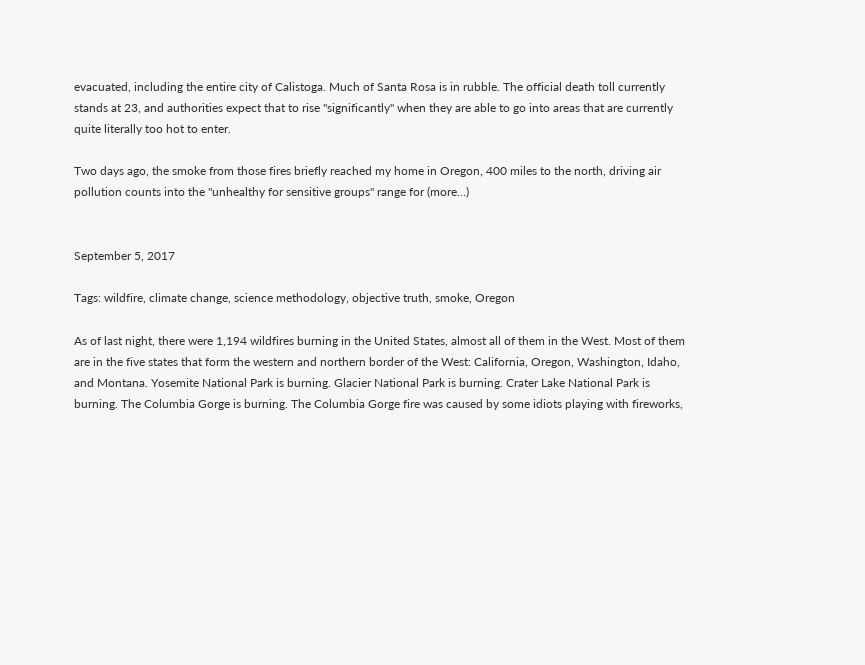evacuated, including the entire city of Calistoga. Much of Santa Rosa is in rubble. The official death toll currently stands at 23, and authorities expect that to rise "significantly" when they are able to go into areas that are currently quite literally too hot to enter.

Two days ago, the smoke from those fires briefly reached my home in Oregon, 400 miles to the north, driving air pollution counts into the "unhealthy for sensitive groups" range for (more…)


September 5, 2017

Tags: wildfire, climate change, science methodology, objective truth, smoke, Oregon

As of last night, there were 1,194 wildfires burning in the United States, almost all of them in the West. Most of them are in the five states that form the western and northern border of the West: California, Oregon, Washington, Idaho, and Montana. Yosemite National Park is burning. Glacier National Park is burning. Crater Lake National Park is burning. The Columbia Gorge is burning. The Columbia Gorge fire was caused by some idiots playing with fireworks,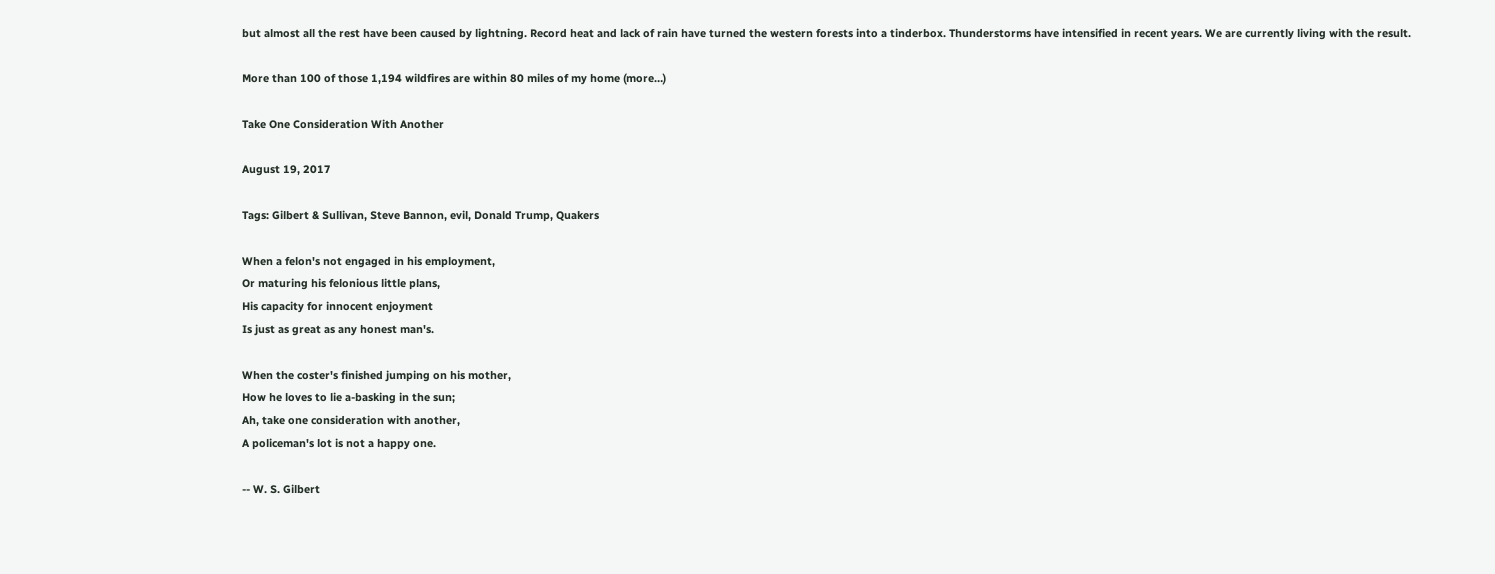but almost all the rest have been caused by lightning. Record heat and lack of rain have turned the western forests into a tinderbox. Thunderstorms have intensified in recent years. We are currently living with the result.

More than 100 of those 1,194 wildfires are within 80 miles of my home (more…)

Take One Consideration With Another

August 19, 2017

Tags: Gilbert & Sullivan, Steve Bannon, evil, Donald Trump, Quakers

When a felon's not engaged in his employment,
Or maturing his felonious little plans,
His capacity for innocent enjoyment
Is just as great as any honest man's.

When the coster's finished jumping on his mother,
How he loves to lie a-basking in the sun;
Ah, take one consideration with another,
A policeman's lot is not a happy one.

-- W. S. Gilbert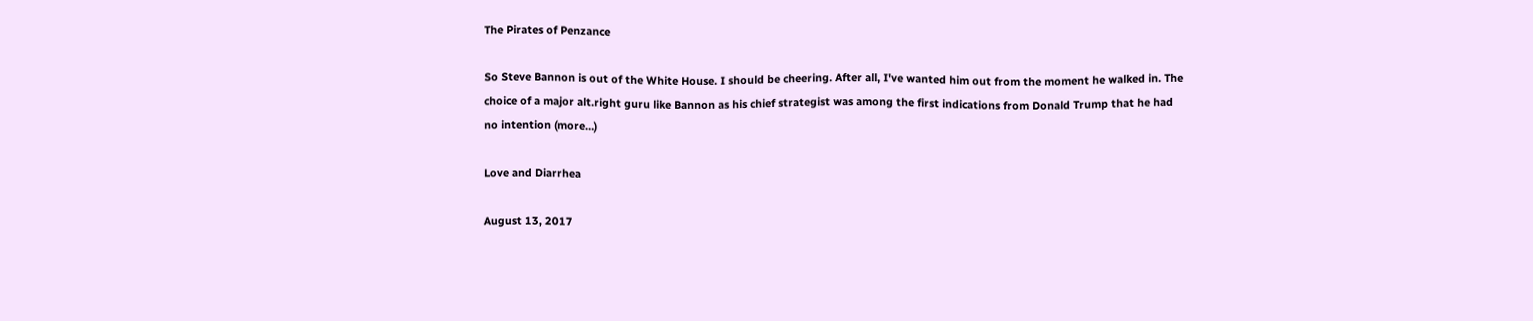The Pirates of Penzance

So Steve Bannon is out of the White House. I should be cheering. After all, I've wanted him out from the moment he walked in. The choice of a major alt.right guru like Bannon as his chief strategist was among the first indications from Donald Trump that he had no intention (more…)

Love and Diarrhea

August 13, 2017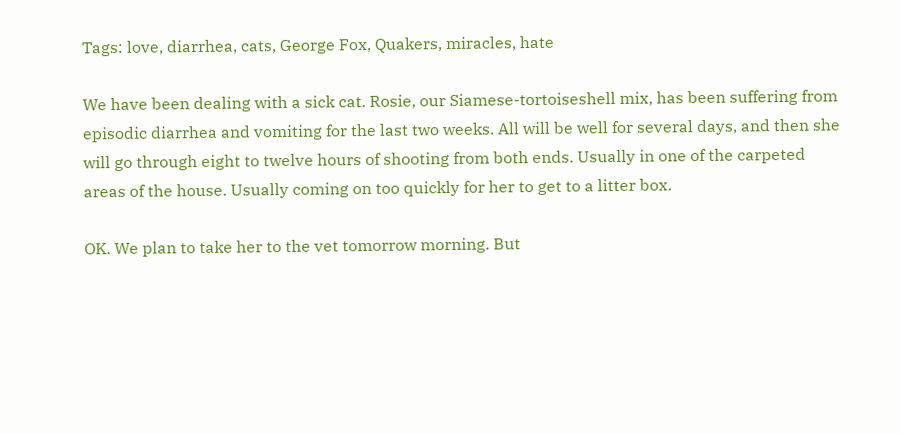Tags: love, diarrhea, cats, George Fox, Quakers, miracles, hate

We have been dealing with a sick cat. Rosie, our Siamese-tortoiseshell mix, has been suffering from episodic diarrhea and vomiting for the last two weeks. All will be well for several days, and then she will go through eight to twelve hours of shooting from both ends. Usually in one of the carpeted areas of the house. Usually coming on too quickly for her to get to a litter box.

OK. We plan to take her to the vet tomorrow morning. But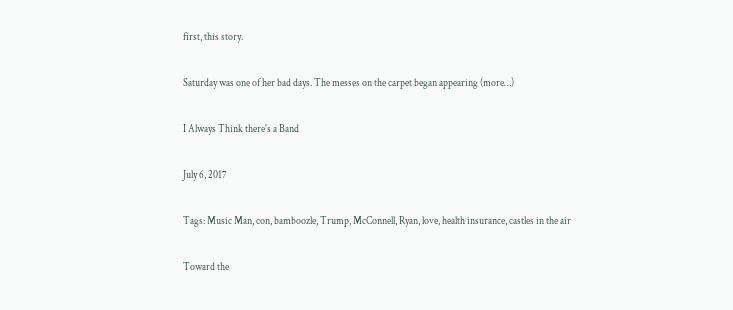first, this story.

Saturday was one of her bad days. The messes on the carpet began appearing (more…)

I Always Think there's a Band

July 6, 2017

Tags: Music Man, con, bamboozle, Trump, McConnell, Ryan, love, health insurance, castles in the air

Toward the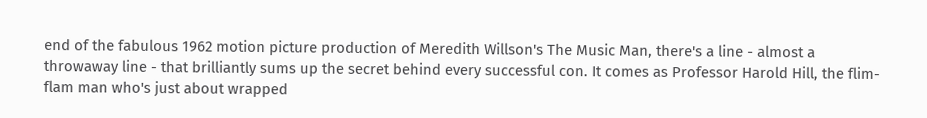end of the fabulous 1962 motion picture production of Meredith Willson's The Music Man, there's a line - almost a throwaway line - that brilliantly sums up the secret behind every successful con. It comes as Professor Harold Hill, the flim-flam man who's just about wrapped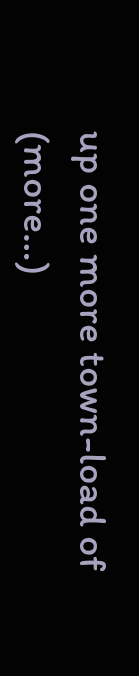up one more town-load of (more…)